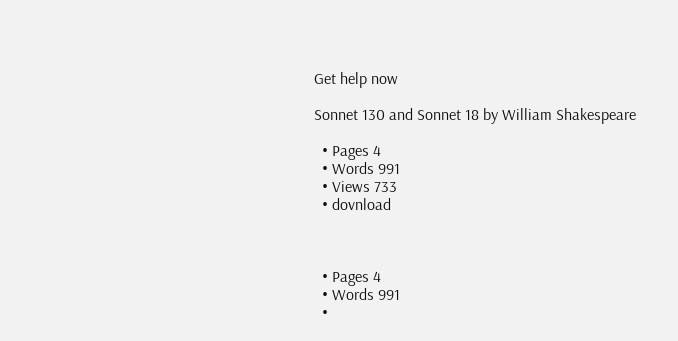Get help now

Sonnet 130 and Sonnet 18 by William Shakespeare

  • Pages 4
  • Words 991
  • Views 733
  • dovnload



  • Pages 4
  • Words 991
  •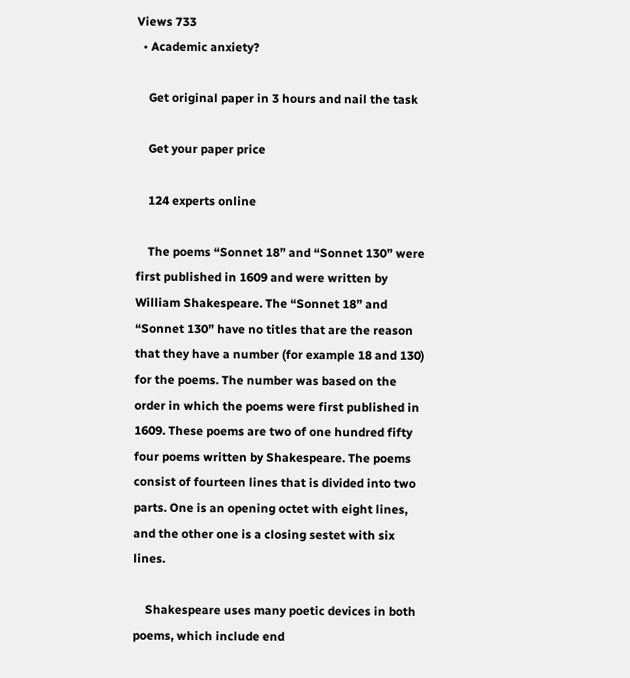Views 733
  • Academic anxiety?

    Get original paper in 3 hours and nail the task

    Get your paper price

    124 experts online

    The poems “Sonnet 18” and “Sonnet 130” were first published in 1609 and were written by William Shakespeare. The “Sonnet 18” and “Sonnet 130” have no titles that are the reason that they have a number (for example 18 and 130) for the poems. The number was based on the order in which the poems were first published in 1609. These poems are two of one hundred fifty four poems written by Shakespeare. The poems consist of fourteen lines that is divided into two parts. One is an opening octet with eight lines, and the other one is a closing sestet with six lines.

    Shakespeare uses many poetic devices in both poems, which include end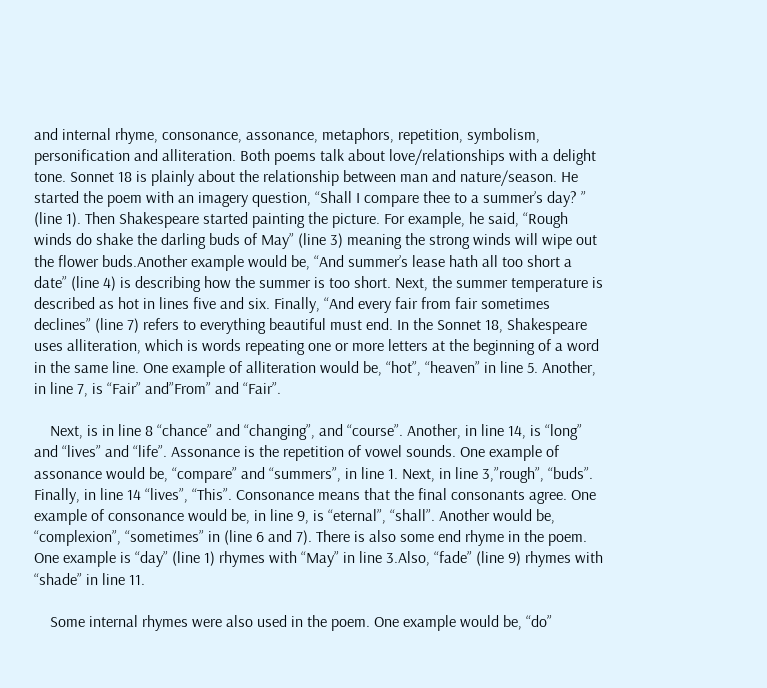and internal rhyme, consonance, assonance, metaphors, repetition, symbolism, personification and alliteration. Both poems talk about love/relationships with a delight tone. Sonnet 18 is plainly about the relationship between man and nature/season. He started the poem with an imagery question, “Shall I compare thee to a summer’s day? ” (line 1). Then Shakespeare started painting the picture. For example, he said, “Rough winds do shake the darling buds of May” (line 3) meaning the strong winds will wipe out the flower buds.Another example would be, “And summer’s lease hath all too short a date” (line 4) is describing how the summer is too short. Next, the summer temperature is described as hot in lines five and six. Finally, “And every fair from fair sometimes declines” (line 7) refers to everything beautiful must end. In the Sonnet 18, Shakespeare uses alliteration, which is words repeating one or more letters at the beginning of a word in the same line. One example of alliteration would be, “hot”, “heaven” in line 5. Another, in line 7, is “Fair” and”From” and “Fair”.

    Next, is in line 8 “chance” and “changing”, and “course”. Another, in line 14, is “long” and “lives” and “life”. Assonance is the repetition of vowel sounds. One example of assonance would be, “compare” and “summers”, in line 1. Next, in line 3,”rough”, “buds”. Finally, in line 14 “lives”, “This”. Consonance means that the final consonants agree. One example of consonance would be, in line 9, is “eternal”, “shall”. Another would be, “complexion”, “sometimes” in (line 6 and 7). There is also some end rhyme in the poem. One example is “day” (line 1) rhymes with “May” in line 3.Also, “fade” (line 9) rhymes with “shade” in line 11.

    Some internal rhymes were also used in the poem. One example would be, “do”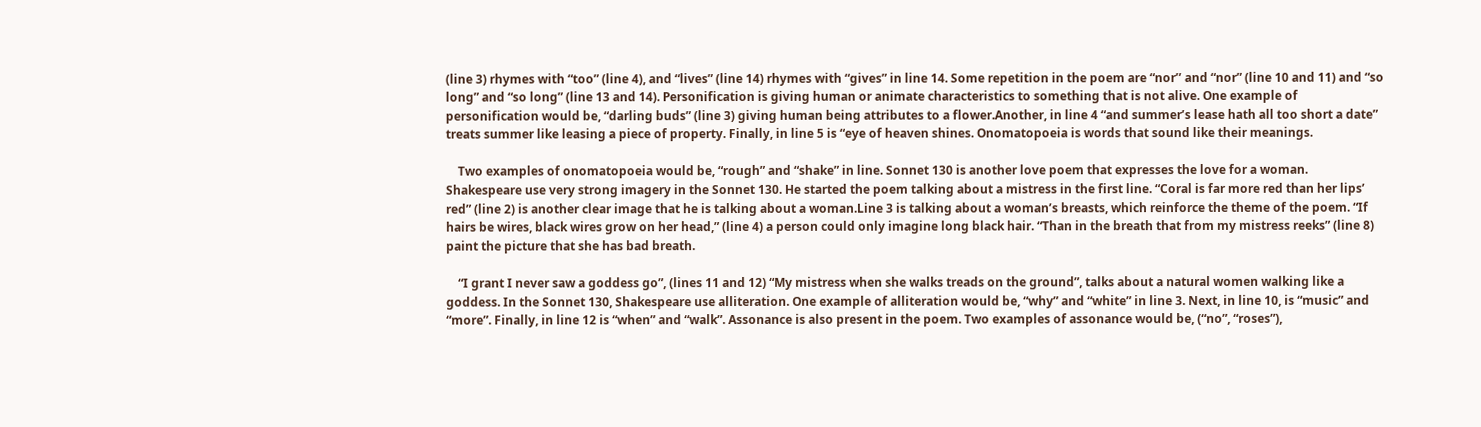(line 3) rhymes with “too” (line 4), and “lives” (line 14) rhymes with “gives” in line 14. Some repetition in the poem are “nor’’ and “nor” (line 10 and 11) and “so long” and “so long” (line 13 and 14). Personification is giving human or animate characteristics to something that is not alive. One example of personification would be, “darling buds” (line 3) giving human being attributes to a flower.Another, in line 4 “and summer’s lease hath all too short a date” treats summer like leasing a piece of property. Finally, in line 5 is “eye of heaven shines. Onomatopoeia is words that sound like their meanings.

    Two examples of onomatopoeia would be, “rough” and “shake” in line. Sonnet 130 is another love poem that expresses the love for a woman. Shakespeare use very strong imagery in the Sonnet 130. He started the poem talking about a mistress in the first line. “Coral is far more red than her lips’ red” (line 2) is another clear image that he is talking about a woman.Line 3 is talking about a woman’s breasts, which reinforce the theme of the poem. “If hairs be wires, black wires grow on her head,” (line 4) a person could only imagine long black hair. “Than in the breath that from my mistress reeks” (line 8) paint the picture that she has bad breath.

    “I grant I never saw a goddess go”, (lines 11 and 12) “My mistress when she walks treads on the ground”, talks about a natural women walking like a goddess. In the Sonnet 130, Shakespeare use alliteration. One example of alliteration would be, “why” and “white” in line 3. Next, in line 10, is “music” and “more”. Finally, in line 12 is “when” and “walk”. Assonance is also present in the poem. Two examples of assonance would be, (“no”, “roses”),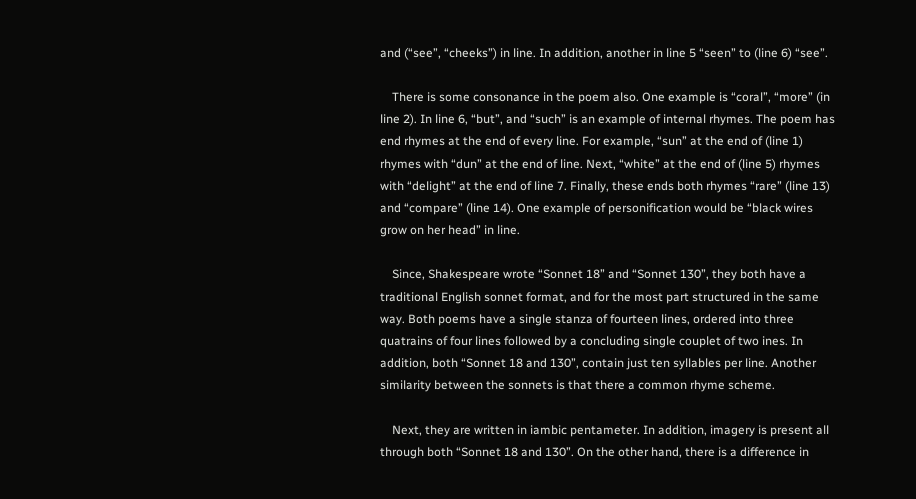and (“see”, “cheeks”) in line. In addition, another in line 5 “seen” to (line 6) “see”.

    There is some consonance in the poem also. One example is “coral”, “more” (in line 2). In line 6, “but”, and “such” is an example of internal rhymes. The poem has end rhymes at the end of every line. For example, “sun” at the end of (line 1) rhymes with “dun” at the end of line. Next, “white” at the end of (line 5) rhymes with “delight” at the end of line 7. Finally, these ends both rhymes “rare” (line 13) and “compare” (line 14). One example of personification would be “black wires grow on her head” in line.

    Since, Shakespeare wrote “Sonnet 18” and “Sonnet 130”, they both have a traditional English sonnet format, and for the most part structured in the same way. Both poems have a single stanza of fourteen lines, ordered into three quatrains of four lines followed by a concluding single couplet of two ines. In addition, both “Sonnet 18 and 130”, contain just ten syllables per line. Another similarity between the sonnets is that there a common rhyme scheme.

    Next, they are written in iambic pentameter. In addition, imagery is present all through both “Sonnet 18 and 130”. On the other hand, there is a difference in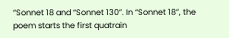“Sonnet 18 and “Sonnet 130”. In “Sonnet 18”, the poem starts the first quatrain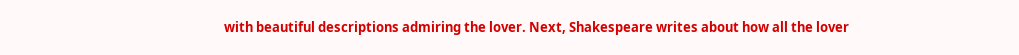with beautiful descriptions admiring the lover. Next, Shakespeare writes about how all the lover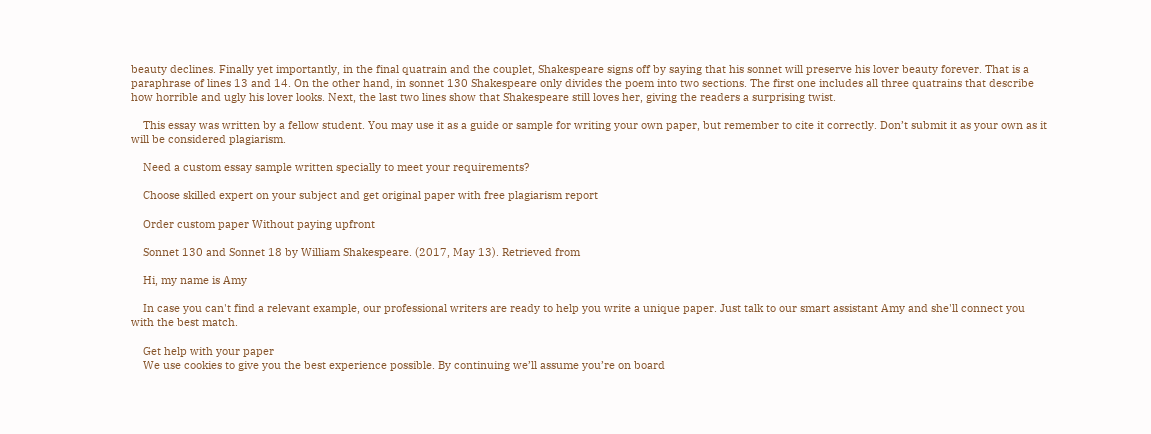beauty declines. Finally yet importantly, in the final quatrain and the couplet, Shakespeare signs off by saying that his sonnet will preserve his lover beauty forever. That is a paraphrase of lines 13 and 14. On the other hand, in sonnet 130 Shakespeare only divides the poem into two sections. The first one includes all three quatrains that describe how horrible and ugly his lover looks. Next, the last two lines show that Shakespeare still loves her, giving the readers a surprising twist.

    This essay was written by a fellow student. You may use it as a guide or sample for writing your own paper, but remember to cite it correctly. Don’t submit it as your own as it will be considered plagiarism.

    Need a custom essay sample written specially to meet your requirements?

    Choose skilled expert on your subject and get original paper with free plagiarism report

    Order custom paper Without paying upfront

    Sonnet 130 and Sonnet 18 by William Shakespeare. (2017, May 13). Retrieved from

    Hi, my name is Amy

    In case you can't find a relevant example, our professional writers are ready to help you write a unique paper. Just talk to our smart assistant Amy and she'll connect you with the best match.

    Get help with your paper
    We use cookies to give you the best experience possible. By continuing we’ll assume you’re on board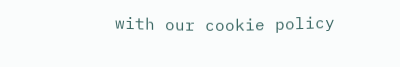with our cookie policy